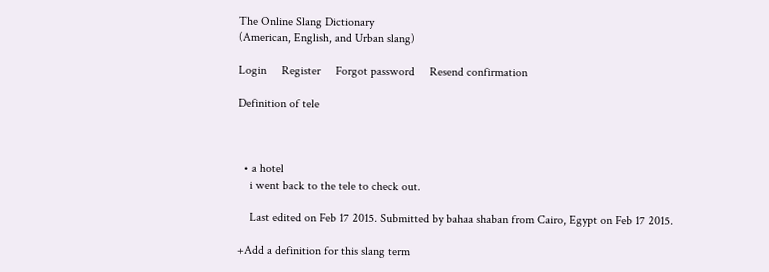The Online Slang Dictionary
(American, English, and Urban slang)

Login     Register     Forgot password     Resend confirmation

Definition of tele



  • a hotel
    i went back to the tele to check out.

    Last edited on Feb 17 2015. Submitted by bahaa shaban from Cairo, Egypt on Feb 17 2015.

+Add a definition for this slang term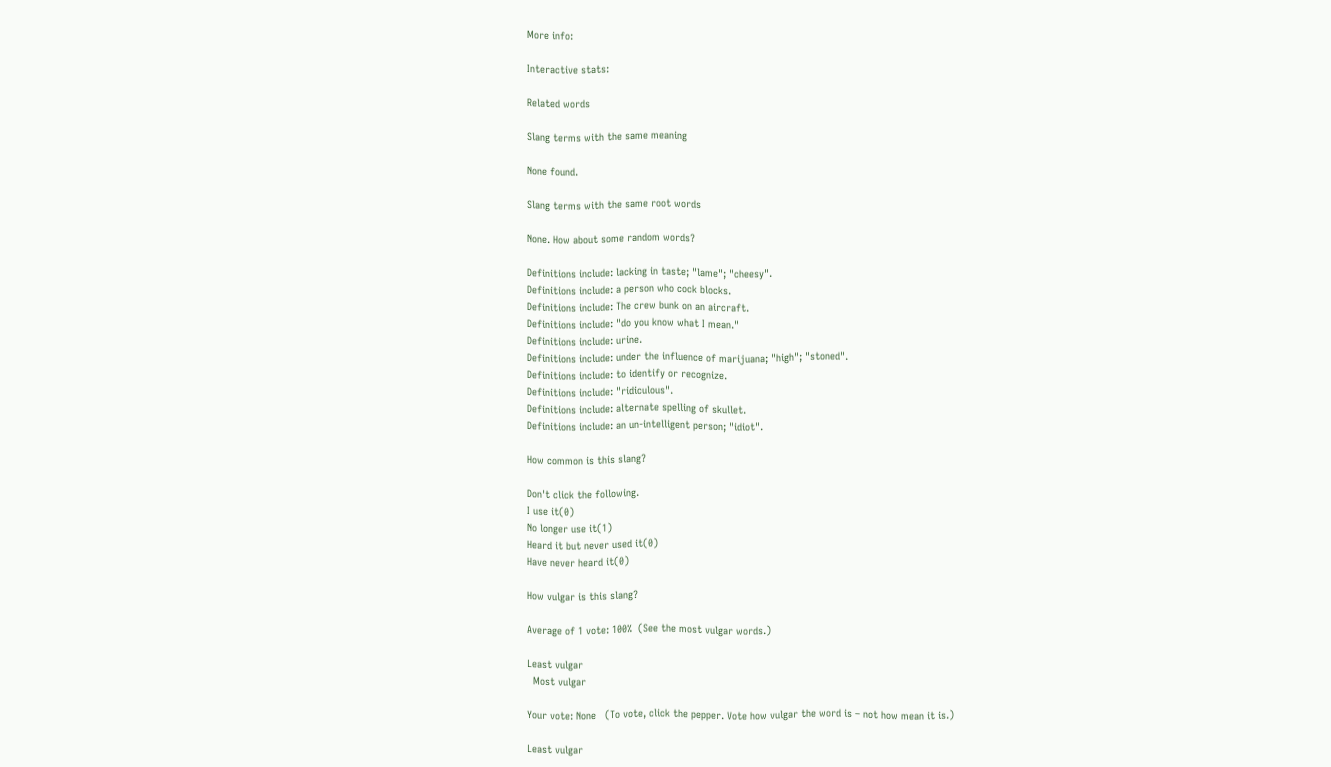More info:

Interactive stats:

Related words

Slang terms with the same meaning

None found.

Slang terms with the same root words

None. How about some random words?

Definitions include: lacking in taste; "lame"; "cheesy".
Definitions include: a person who cock blocks.
Definitions include: The crew bunk on an aircraft.
Definitions include: "do you know what I mean."
Definitions include: urine.
Definitions include: under the influence of marijuana; "high"; "stoned".
Definitions include: to identify or recognize.
Definitions include: "ridiculous".
Definitions include: alternate spelling of skullet.
Definitions include: an un-intelligent person; "idiot".

How common is this slang?

Don't click the following.
I use it(0)
No longer use it(1)
Heard it but never used it(0)
Have never heard it(0)

How vulgar is this slang?

Average of 1 vote: 100%  (See the most vulgar words.)

Least vulgar
  Most vulgar

Your vote: None   (To vote, click the pepper. Vote how vulgar the word is – not how mean it is.)

Least vulgar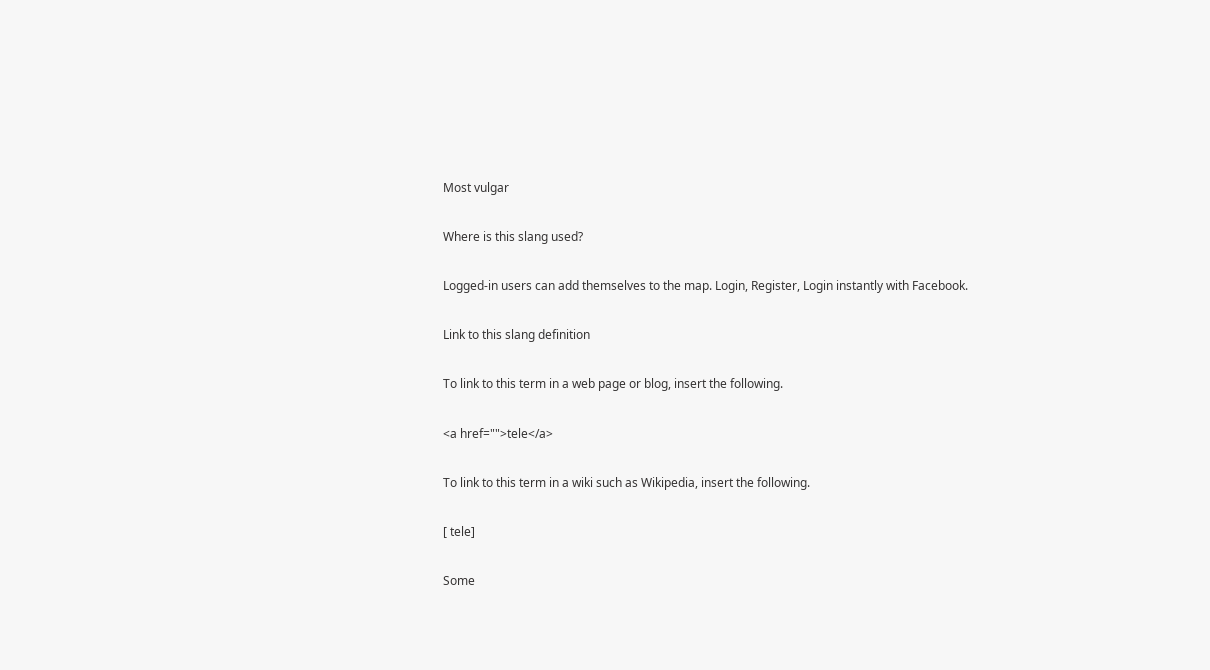Most vulgar

Where is this slang used?

Logged-in users can add themselves to the map. Login, Register, Login instantly with Facebook.

Link to this slang definition

To link to this term in a web page or blog, insert the following.

<a href="">tele</a>

To link to this term in a wiki such as Wikipedia, insert the following.

[ tele]

Some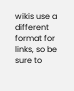wikis use a different format for links, so be sure to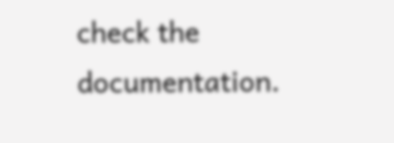check the documentation.